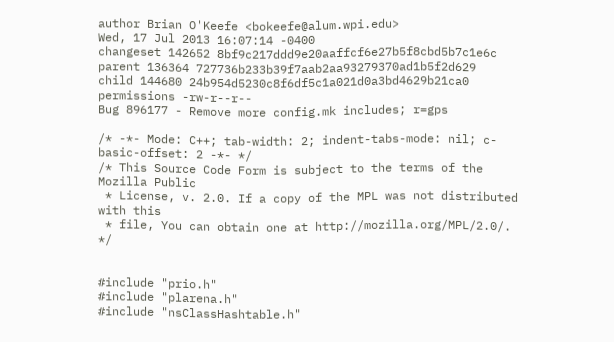author Brian O'Keefe <bokeefe@alum.wpi.edu>
Wed, 17 Jul 2013 16:07:14 -0400
changeset 142652 8bf9c217ddd9e20aaffcf6e27b5f8cbd5b7c1e6c
parent 136364 727736b233b39f7aab2aa93279370ad1b5f2d629
child 144680 24b954d5230c8f6df5c1a021d0a3bd4629b21ca0
permissions -rw-r--r--
Bug 896177 - Remove more config.mk includes; r=gps

/* -*- Mode: C++; tab-width: 2; indent-tabs-mode: nil; c-basic-offset: 2 -*- */
/* This Source Code Form is subject to the terms of the Mozilla Public
 * License, v. 2.0. If a copy of the MPL was not distributed with this
 * file, You can obtain one at http://mozilla.org/MPL/2.0/. */


#include "prio.h"
#include "plarena.h"
#include "nsClassHashtable.h"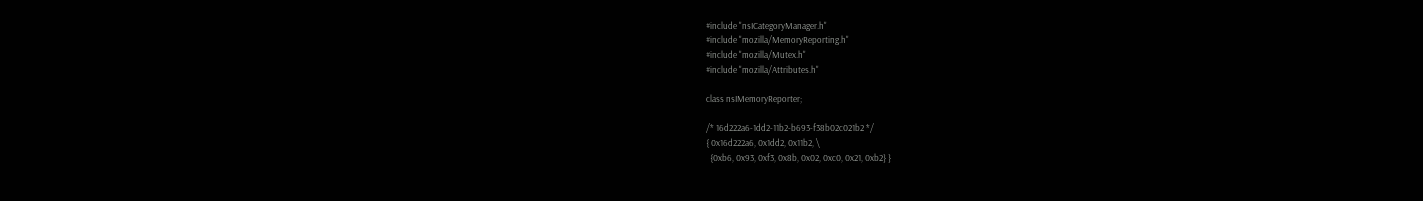#include "nsICategoryManager.h"
#include "mozilla/MemoryReporting.h"
#include "mozilla/Mutex.h"
#include "mozilla/Attributes.h"

class nsIMemoryReporter;

/* 16d222a6-1dd2-11b2-b693-f38b02c021b2 */
{ 0x16d222a6, 0x1dd2, 0x11b2, \
  {0xb6, 0x93, 0xf3, 0x8b, 0x02, 0xc0, 0x21, 0xb2} }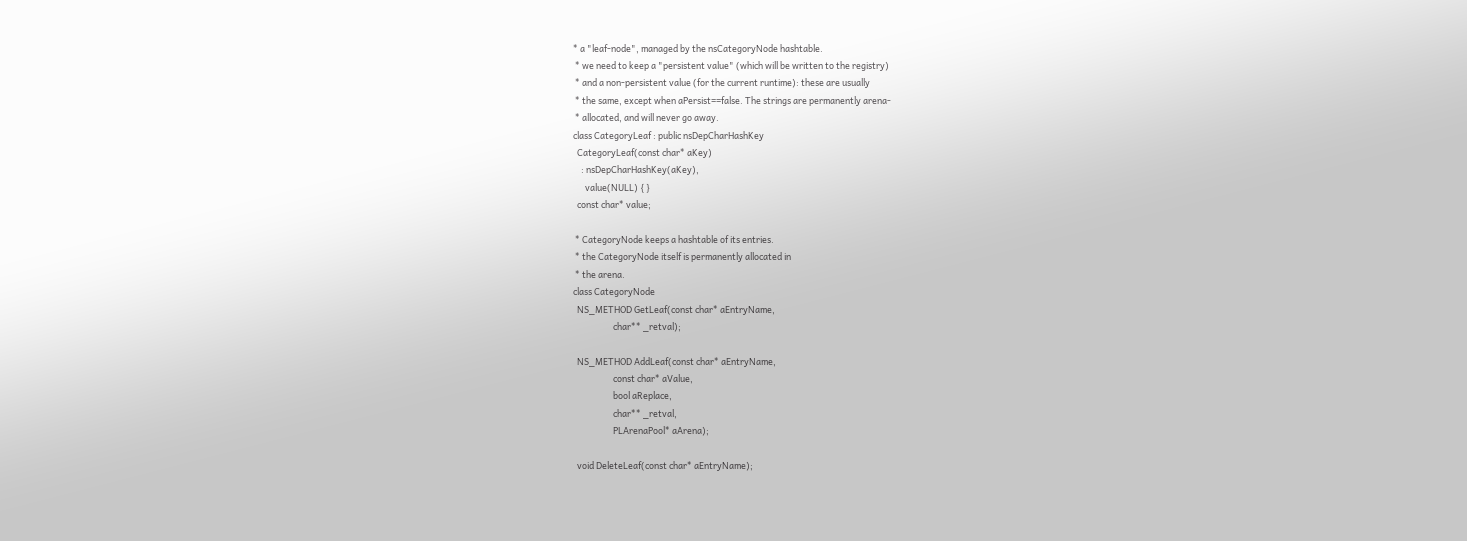* a "leaf-node", managed by the nsCategoryNode hashtable.
 * we need to keep a "persistent value" (which will be written to the registry)
 * and a non-persistent value (for the current runtime): these are usually
 * the same, except when aPersist==false. The strings are permanently arena-
 * allocated, and will never go away.
class CategoryLeaf : public nsDepCharHashKey
  CategoryLeaf(const char* aKey)
    : nsDepCharHashKey(aKey),
      value(NULL) { }
  const char* value;

 * CategoryNode keeps a hashtable of its entries.
 * the CategoryNode itself is permanently allocated in
 * the arena.
class CategoryNode
  NS_METHOD GetLeaf(const char* aEntryName,
                    char** _retval);

  NS_METHOD AddLeaf(const char* aEntryName,
                    const char* aValue,
                    bool aReplace,
                    char** _retval,
                    PLArenaPool* aArena);

  void DeleteLeaf(const char* aEntryName);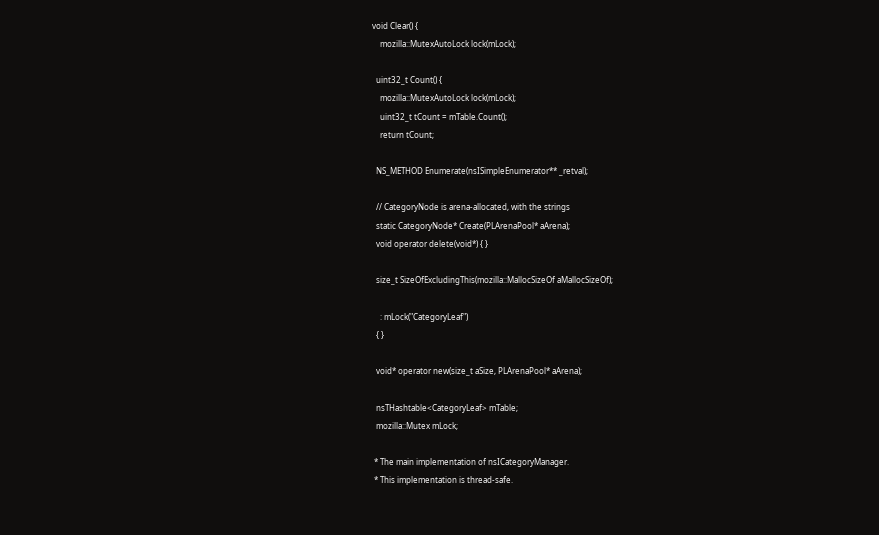void Clear() {
    mozilla::MutexAutoLock lock(mLock);

  uint32_t Count() {
    mozilla::MutexAutoLock lock(mLock);
    uint32_t tCount = mTable.Count();
    return tCount;

  NS_METHOD Enumerate(nsISimpleEnumerator** _retval);

  // CategoryNode is arena-allocated, with the strings
  static CategoryNode* Create(PLArenaPool* aArena);
  void operator delete(void*) { }

  size_t SizeOfExcludingThis(mozilla::MallocSizeOf aMallocSizeOf);

    : mLock("CategoryLeaf")
  { }

  void* operator new(size_t aSize, PLArenaPool* aArena);

  nsTHashtable<CategoryLeaf> mTable;
  mozilla::Mutex mLock;

 * The main implementation of nsICategoryManager.
 * This implementation is thread-safe.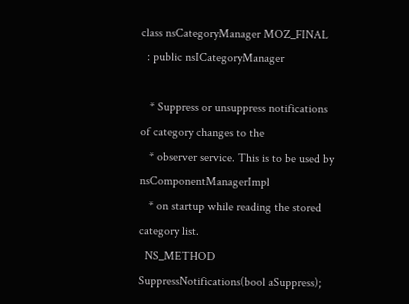class nsCategoryManager MOZ_FINAL
  : public nsICategoryManager

   * Suppress or unsuppress notifications of category changes to the
   * observer service. This is to be used by nsComponentManagerImpl
   * on startup while reading the stored category list.
  NS_METHOD SuppressNotifications(bool aSuppress);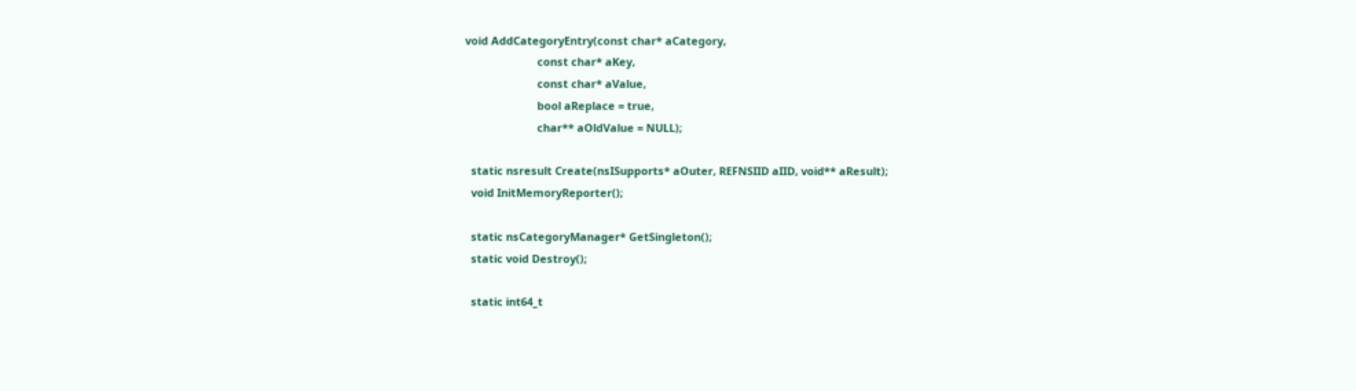void AddCategoryEntry(const char* aCategory,
                        const char* aKey,
                        const char* aValue,
                        bool aReplace = true,
                        char** aOldValue = NULL);

  static nsresult Create(nsISupports* aOuter, REFNSIID aIID, void** aResult);
  void InitMemoryReporter();

  static nsCategoryManager* GetSingleton();
  static void Destroy();

  static int64_t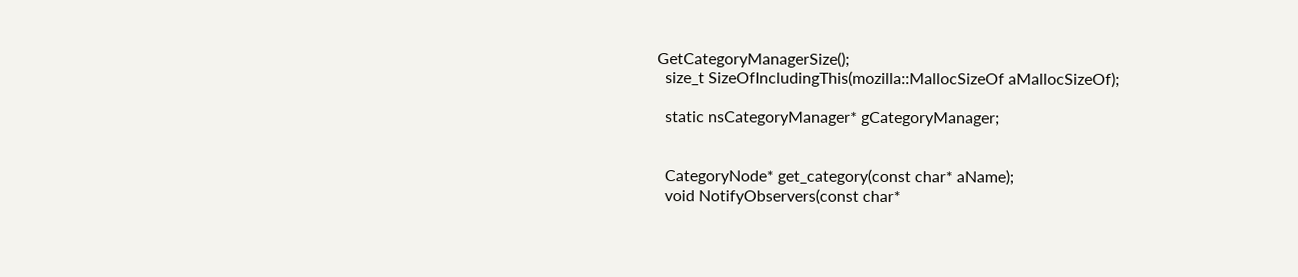GetCategoryManagerSize();
  size_t SizeOfIncludingThis(mozilla::MallocSizeOf aMallocSizeOf);

  static nsCategoryManager* gCategoryManager;


  CategoryNode* get_category(const char* aName);
  void NotifyObservers(const char*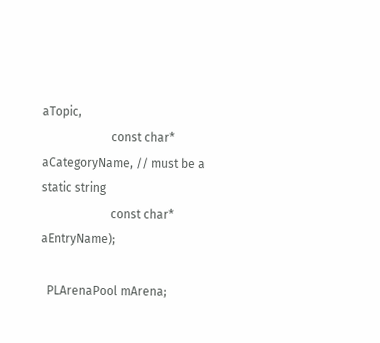aTopic,
                       const char* aCategoryName, // must be a static string
                       const char* aEntryName);

  PLArenaPool mArena;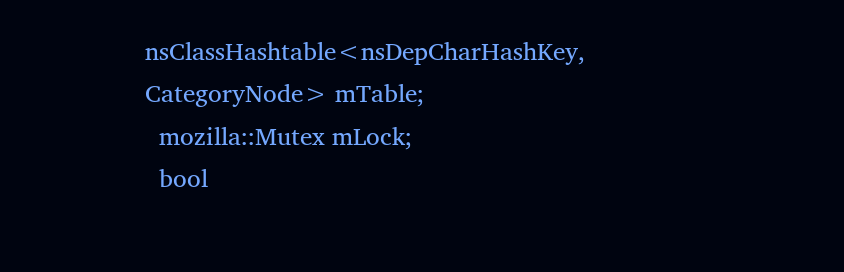nsClassHashtable<nsDepCharHashKey, CategoryNode> mTable;
  mozilla::Mutex mLock;
  bool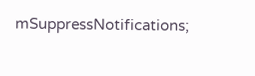mSuppressNotifications;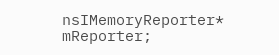nsIMemoryReporter* mReporter;